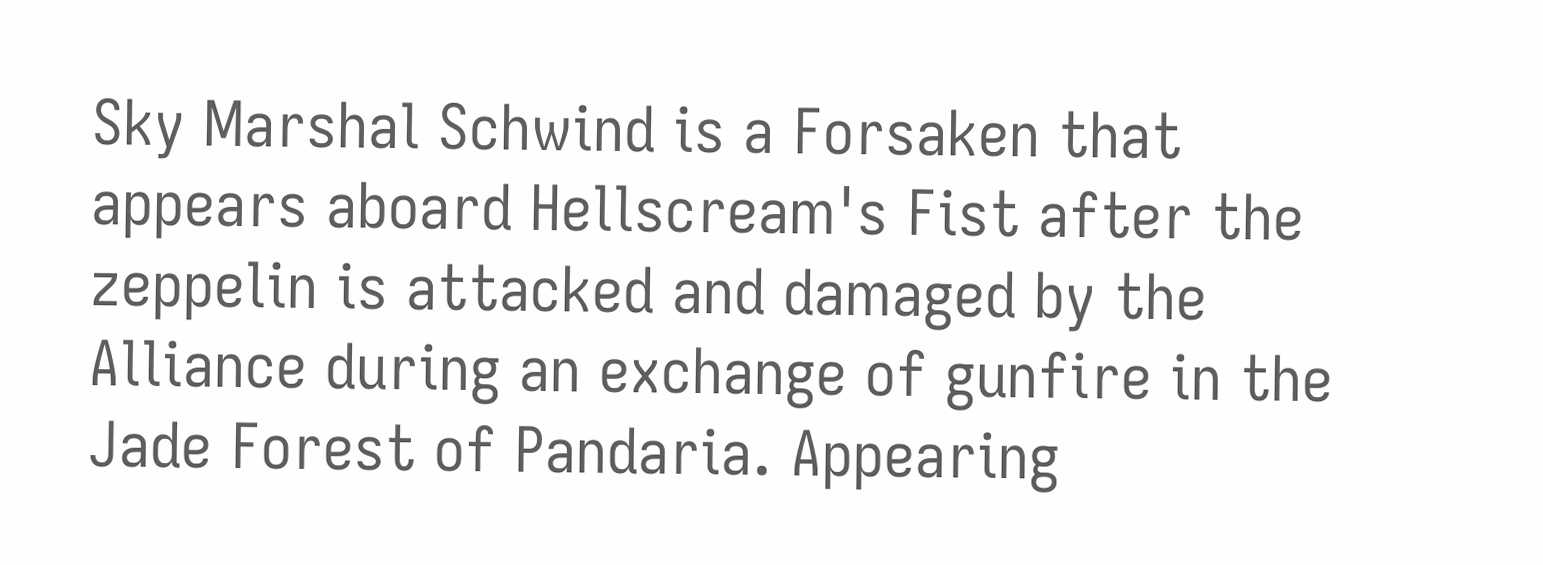Sky Marshal Schwind is a Forsaken that appears aboard Hellscream's Fist after the zeppelin is attacked and damaged by the Alliance during an exchange of gunfire in the Jade Forest of Pandaria. Appearing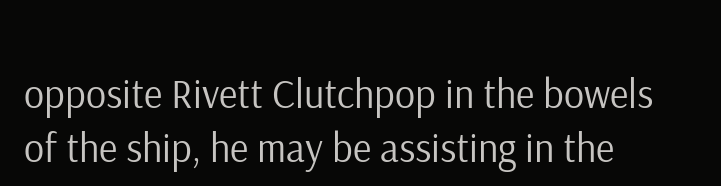opposite Rivett Clutchpop in the bowels of the ship, he may be assisting in the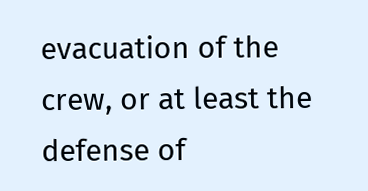evacuation of the crew, or at least the defense of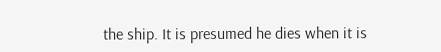the ship. It is presumed he dies when it is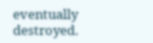eventually destroyed.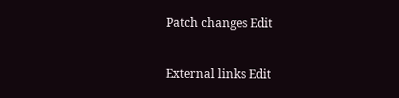Patch changes Edit

External links Edit